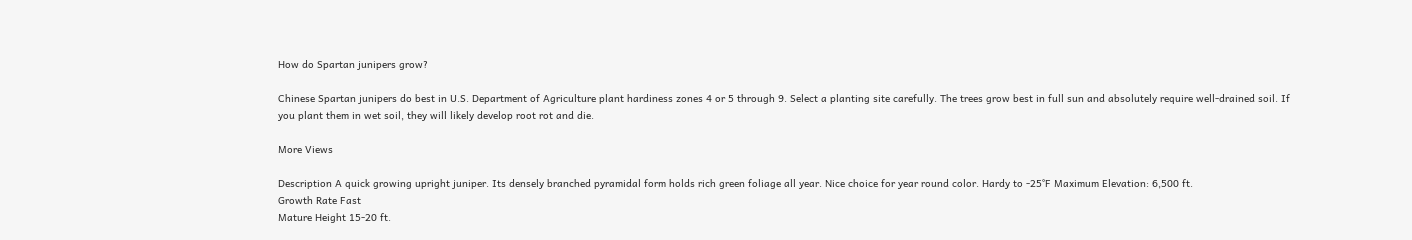How do Spartan junipers grow?

Chinese Spartan junipers do best in U.S. Department of Agriculture plant hardiness zones 4 or 5 through 9. Select a planting site carefully. The trees grow best in full sun and absolutely require well-drained soil. If you plant them in wet soil, they will likely develop root rot and die.

More Views

Description A quick growing upright juniper. Its densely branched pyramidal form holds rich green foliage all year. Nice choice for year round color. Hardy to -25°F Maximum Elevation: 6,500 ft.
Growth Rate Fast
Mature Height 15-20 ft.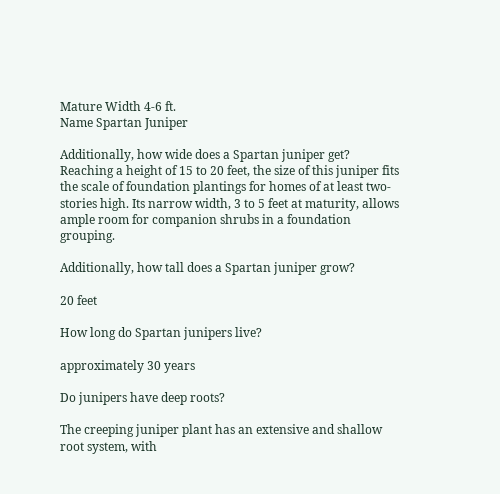Mature Width 4-6 ft.
Name Spartan Juniper

Additionally, how wide does a Spartan juniper get? Reaching a height of 15 to 20 feet, the size of this juniper fits the scale of foundation plantings for homes of at least two-stories high. Its narrow width, 3 to 5 feet at maturity, allows ample room for companion shrubs in a foundation grouping.

Additionally, how tall does a Spartan juniper grow?

20 feet

How long do Spartan junipers live?

approximately 30 years

Do junipers have deep roots?

The creeping juniper plant has an extensive and shallow root system, with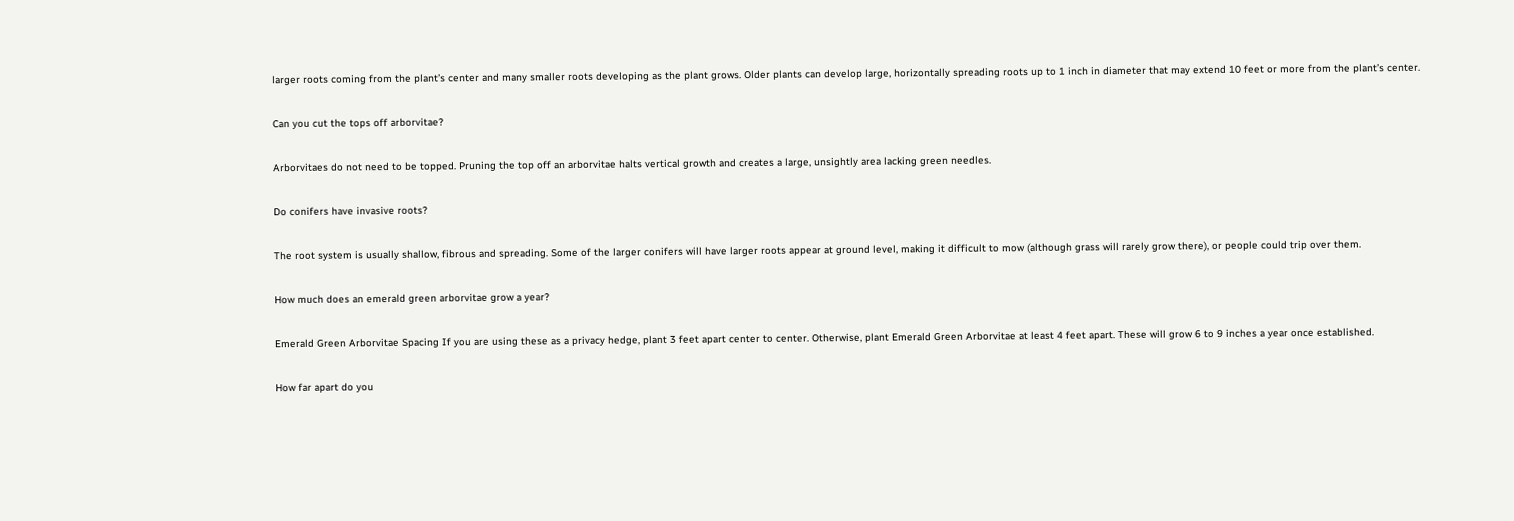larger roots coming from the plant’s center and many smaller roots developing as the plant grows. Older plants can develop large, horizontally spreading roots up to 1 inch in diameter that may extend 10 feet or more from the plant’s center.

Can you cut the tops off arborvitae?

Arborvitaes do not need to be topped. Pruning the top off an arborvitae halts vertical growth and creates a large, unsightly area lacking green needles.

Do conifers have invasive roots?

The root system is usually shallow, fibrous and spreading. Some of the larger conifers will have larger roots appear at ground level, making it difficult to mow (although grass will rarely grow there), or people could trip over them.

How much does an emerald green arborvitae grow a year?

Emerald Green Arborvitae Spacing If you are using these as a privacy hedge, plant 3 feet apart center to center. Otherwise, plant Emerald Green Arborvitae at least 4 feet apart. These will grow 6 to 9 inches a year once established.

How far apart do you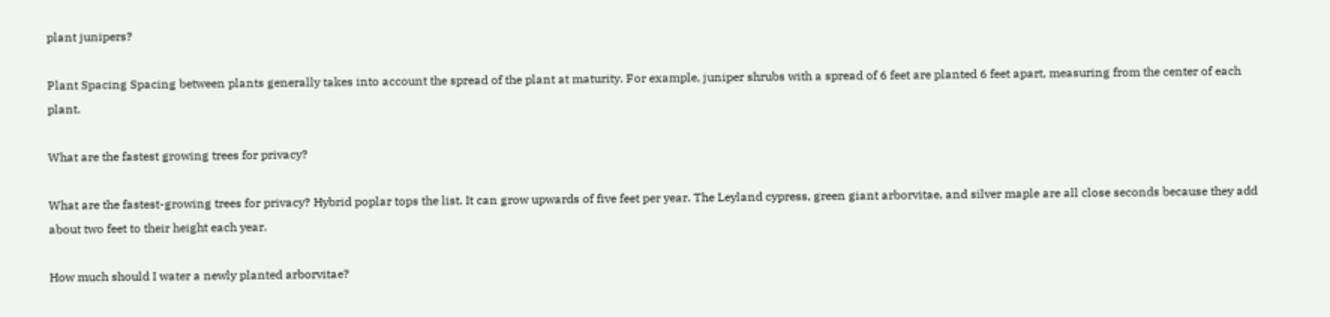plant junipers?

Plant Spacing Spacing between plants generally takes into account the spread of the plant at maturity. For example, juniper shrubs with a spread of 6 feet are planted 6 feet apart, measuring from the center of each plant.

What are the fastest growing trees for privacy?

What are the fastest-growing trees for privacy? Hybrid poplar tops the list. It can grow upwards of five feet per year. The Leyland cypress, green giant arborvitae, and silver maple are all close seconds because they add about two feet to their height each year.

How much should I water a newly planted arborvitae?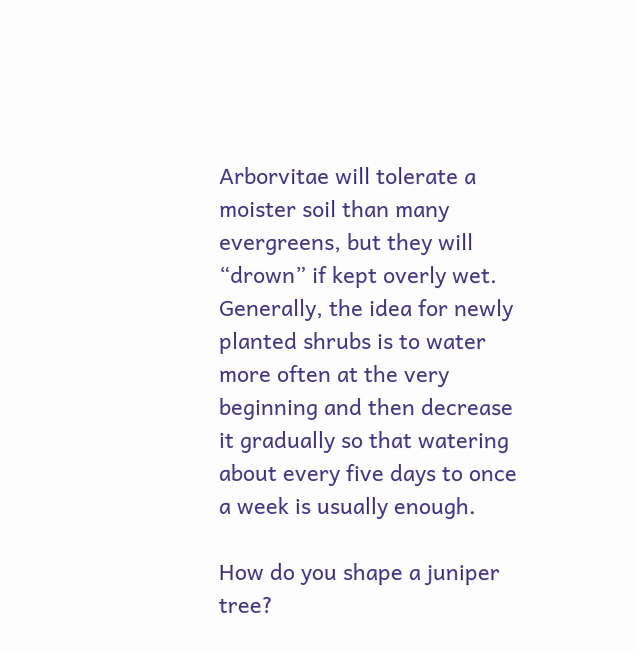Arborvitae will tolerate a moister soil than many evergreens, but they will “drown” if kept overly wet. Generally, the idea for newly planted shrubs is to water more often at the very beginning and then decrease it gradually so that watering about every five days to once a week is usually enough.

How do you shape a juniper tree?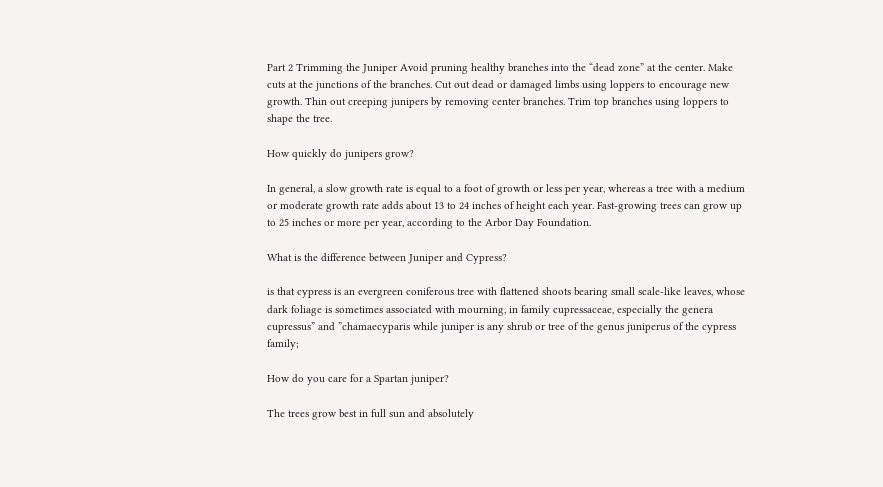Part 2 Trimming the Juniper Avoid pruning healthy branches into the “dead zone” at the center. Make cuts at the junctions of the branches. Cut out dead or damaged limbs using loppers to encourage new growth. Thin out creeping junipers by removing center branches. Trim top branches using loppers to shape the tree.

How quickly do junipers grow?

In general, a slow growth rate is equal to a foot of growth or less per year, whereas a tree with a medium or moderate growth rate adds about 13 to 24 inches of height each year. Fast-growing trees can grow up to 25 inches or more per year, according to the Arbor Day Foundation.

What is the difference between Juniper and Cypress?

is that cypress is an evergreen coniferous tree with flattened shoots bearing small scale-like leaves, whose dark foliage is sometimes associated with mourning, in family cupressaceae, especially the genera cupressus” and ”chamaecyparis while juniper is any shrub or tree of the genus juniperus of the cypress family;

How do you care for a Spartan juniper?

The trees grow best in full sun and absolutely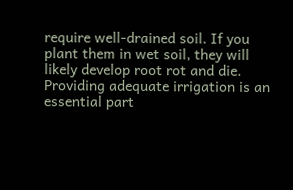require well-drained soil. If you plant them in wet soil, they will likely develop root rot and die. Providing adequate irrigation is an essential part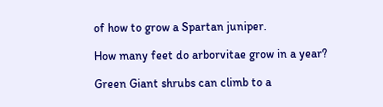of how to grow a Spartan juniper.

How many feet do arborvitae grow in a year?

Green Giant shrubs can climb to a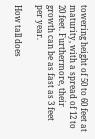towering height of 50 to 60 feet at maturity, with a spread of 12 to 20 feet. Furthermore, their growth can be as fast as 3 feet per year.

How tall does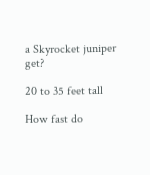a Skyrocket juniper get?

20 to 35 feet tall

How fast do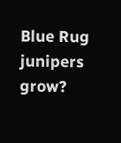Blue Rug junipers grow?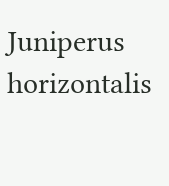Juniperus horizontalis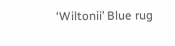‘Wiltonii’ Blue rug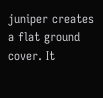juniper creates a flat ground cover. It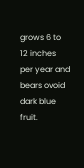grows 6 to 12 inches per year and bears ovoid dark blue fruit.